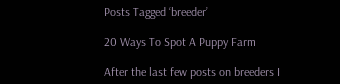Posts Tagged ‘breeder’

20 Ways To Spot A Puppy Farm

After the last few posts on breeders I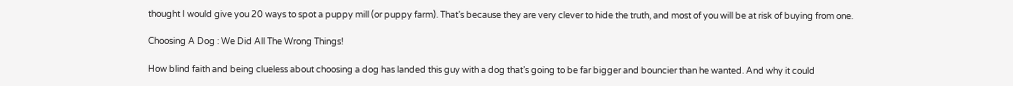thought I would give you 20 ways to spot a puppy mill (or puppy farm). That’s because they are very clever to hide the truth, and most of you will be at risk of buying from one.

Choosing A Dog : We Did All The Wrong Things!

How blind faith and being clueless about choosing a dog has landed this guy with a dog that’s going to be far bigger and bouncier than he wanted. And why it could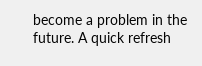become a problem in the future. A quick refresh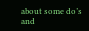about some do’s and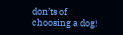don’ts of choosing a dog!